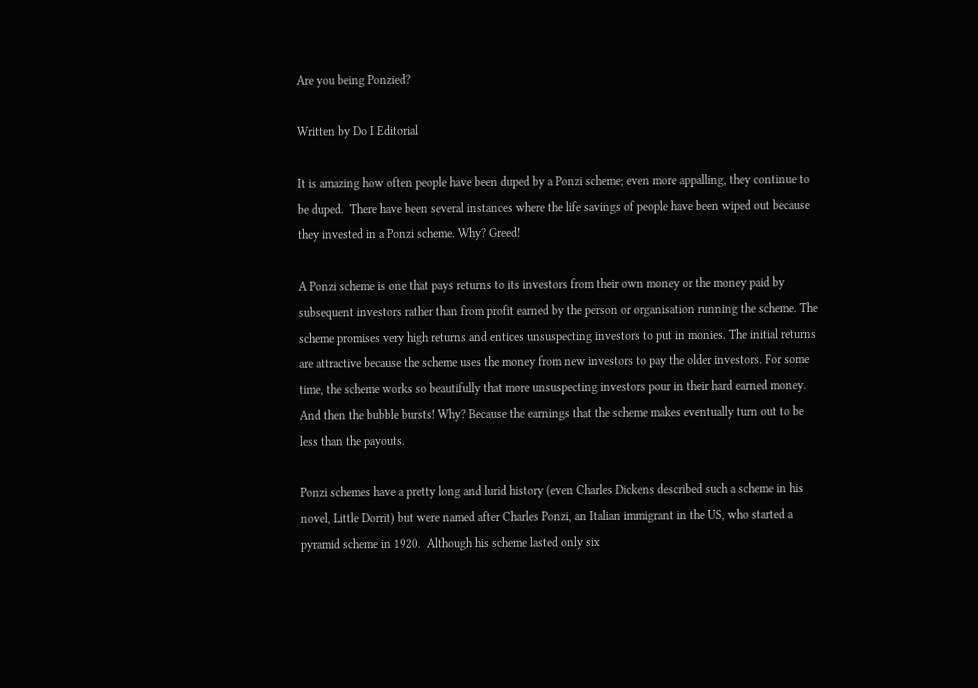Are you being Ponzied?

Written by Do I Editorial

It is amazing how often people have been duped by a Ponzi scheme; even more appalling, they continue to be duped.  There have been several instances where the life savings of people have been wiped out because they invested in a Ponzi scheme. Why? Greed!

A Ponzi scheme is one that pays returns to its investors from their own money or the money paid by subsequent investors rather than from profit earned by the person or organisation running the scheme. The scheme promises very high returns and entices unsuspecting investors to put in monies. The initial returns are attractive because the scheme uses the money from new investors to pay the older investors. For some time, the scheme works so beautifully that more unsuspecting investors pour in their hard earned money. And then the bubble bursts! Why? Because the earnings that the scheme makes eventually turn out to be less than the payouts.

Ponzi schemes have a pretty long and lurid history (even Charles Dickens described such a scheme in his novel, Little Dorrit) but were named after Charles Ponzi, an Italian immigrant in the US, who started a pyramid scheme in 1920.  Although his scheme lasted only six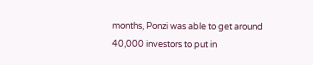months, Ponzi was able to get around 40,000 investors to put in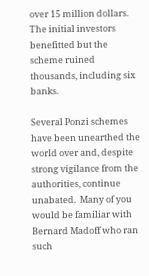over 15 million dollars. The initial investors benefitted but the scheme ruined thousands, including six banks.

Several Ponzi schemes have been unearthed the world over and, despite strong vigilance from the authorities, continue unabated.  Many of you would be familiar with Bernard Madoff who ran such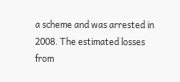a scheme and was arrested in 2008. The estimated losses from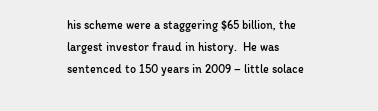his scheme were a staggering $65 billion, the largest investor fraud in history.  He was sentenced to 150 years in 2009 – little solace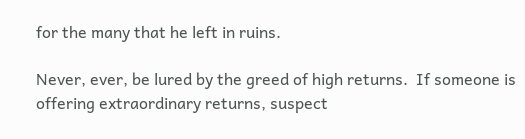for the many that he left in ruins.

Never, ever, be lured by the greed of high returns.  If someone is offering extraordinary returns, suspect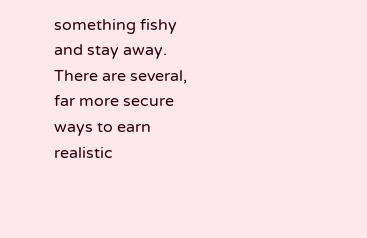something fishy and stay away.  There are several, far more secure ways to earn realistic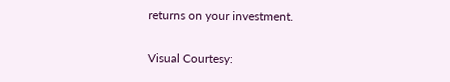returns on your investment.

Visual Courtesy: